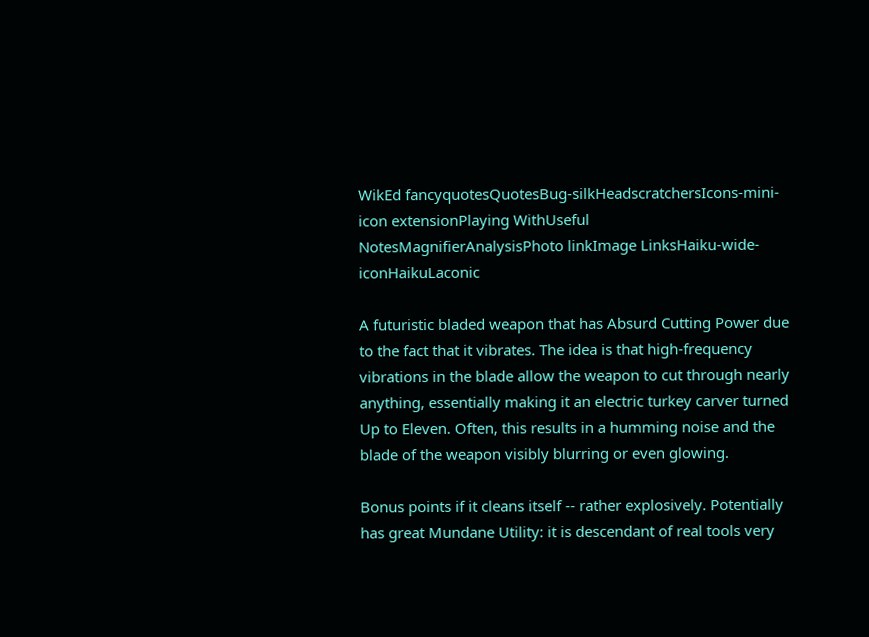WikEd fancyquotesQuotesBug-silkHeadscratchersIcons-mini-icon extensionPlaying WithUseful NotesMagnifierAnalysisPhoto linkImage LinksHaiku-wide-iconHaikuLaconic

A futuristic bladed weapon that has Absurd Cutting Power due to the fact that it vibrates. The idea is that high-frequency vibrations in the blade allow the weapon to cut through nearly anything, essentially making it an electric turkey carver turned Up to Eleven. Often, this results in a humming noise and the blade of the weapon visibly blurring or even glowing.

Bonus points if it cleans itself -- rather explosively. Potentially has great Mundane Utility: it is descendant of real tools very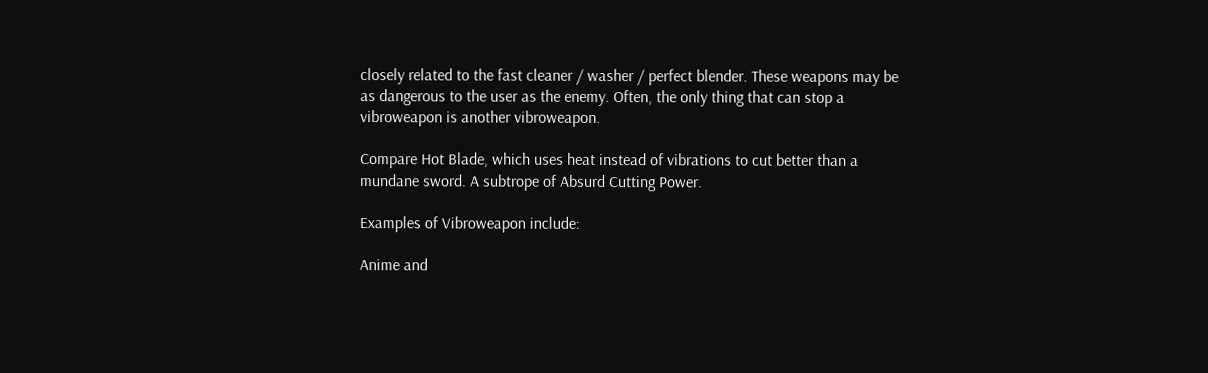closely related to the fast cleaner / washer / perfect blender. These weapons may be as dangerous to the user as the enemy. Often, the only thing that can stop a vibroweapon is another vibroweapon.

Compare Hot Blade, which uses heat instead of vibrations to cut better than a mundane sword. A subtrope of Absurd Cutting Power.

Examples of Vibroweapon include:

Anime and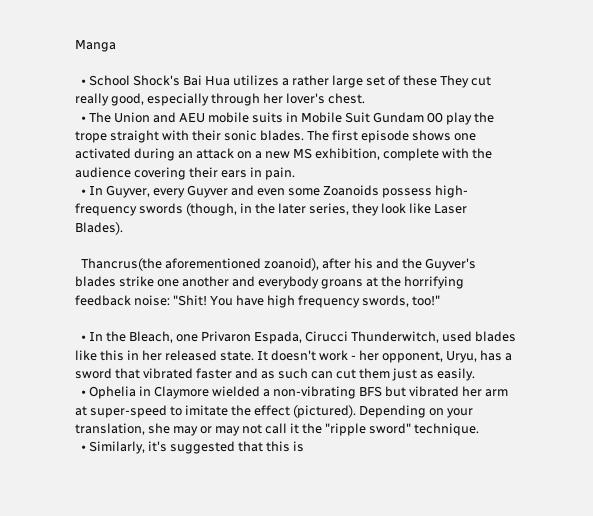Manga

  • School Shock's Bai Hua utilizes a rather large set of these They cut really good, especially through her lover's chest.
  • The Union and AEU mobile suits in Mobile Suit Gundam 00 play the trope straight with their sonic blades. The first episode shows one activated during an attack on a new MS exhibition, complete with the audience covering their ears in pain.
  • In Guyver, every Guyver and even some Zoanoids possess high-frequency swords (though, in the later series, they look like Laser Blades).

  Thancrus(the aforementioned zoanoid), after his and the Guyver's blades strike one another and everybody groans at the horrifying feedback noise: "Shit! You have high frequency swords, too!"

  • In the Bleach, one Privaron Espada, Cirucci Thunderwitch, used blades like this in her released state. It doesn't work - her opponent, Uryu, has a sword that vibrated faster and as such can cut them just as easily.
  • Ophelia in Claymore wielded a non-vibrating BFS but vibrated her arm at super-speed to imitate the effect (pictured). Depending on your translation, she may or may not call it the "ripple sword" technique.
  • Similarly, it's suggested that this is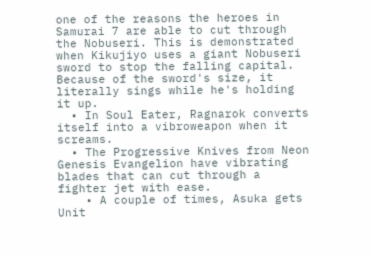one of the reasons the heroes in Samurai 7 are able to cut through the Nobuseri. This is demonstrated when Kikujiyo uses a giant Nobuseri sword to stop the falling capital. Because of the sword's size, it literally sings while he's holding it up.
  • In Soul Eater, Ragnarok converts itself into a vibroweapon when it screams.
  • The Progressive Knives from Neon Genesis Evangelion have vibrating blades that can cut through a fighter jet with ease.
    • A couple of times, Asuka gets Unit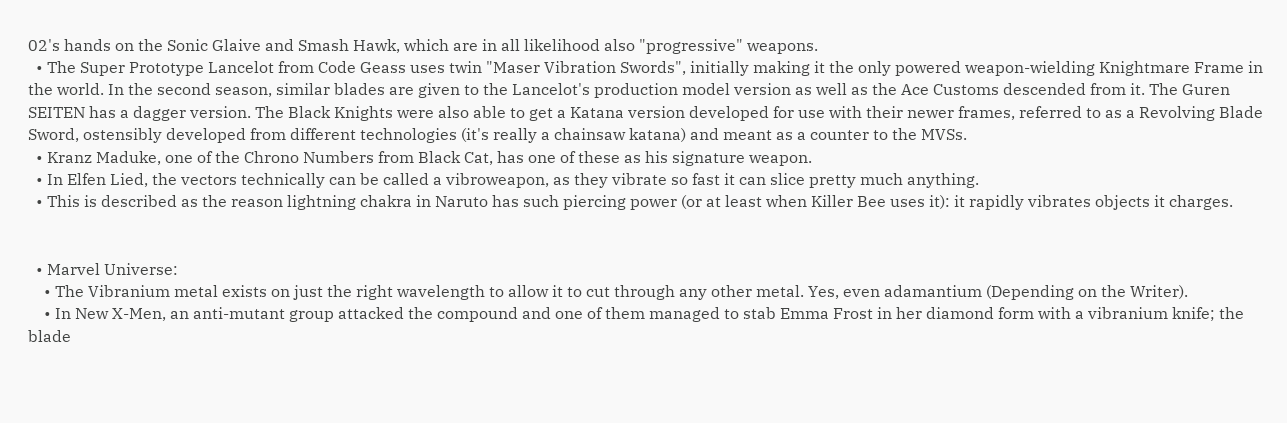02's hands on the Sonic Glaive and Smash Hawk, which are in all likelihood also "progressive" weapons.
  • The Super Prototype Lancelot from Code Geass uses twin "Maser Vibration Swords", initially making it the only powered weapon-wielding Knightmare Frame in the world. In the second season, similar blades are given to the Lancelot's production model version as well as the Ace Customs descended from it. The Guren SEITEN has a dagger version. The Black Knights were also able to get a Katana version developed for use with their newer frames, referred to as a Revolving Blade Sword, ostensibly developed from different technologies (it's really a chainsaw katana) and meant as a counter to the MVSs.
  • Kranz Maduke, one of the Chrono Numbers from Black Cat, has one of these as his signature weapon.
  • In Elfen Lied, the vectors technically can be called a vibroweapon, as they vibrate so fast it can slice pretty much anything.
  • This is described as the reason lightning chakra in Naruto has such piercing power (or at least when Killer Bee uses it): it rapidly vibrates objects it charges.


  • Marvel Universe:
    • The Vibranium metal exists on just the right wavelength to allow it to cut through any other metal. Yes, even adamantium (Depending on the Writer).
    • In New X-Men, an anti-mutant group attacked the compound and one of them managed to stab Emma Frost in her diamond form with a vibranium knife; the blade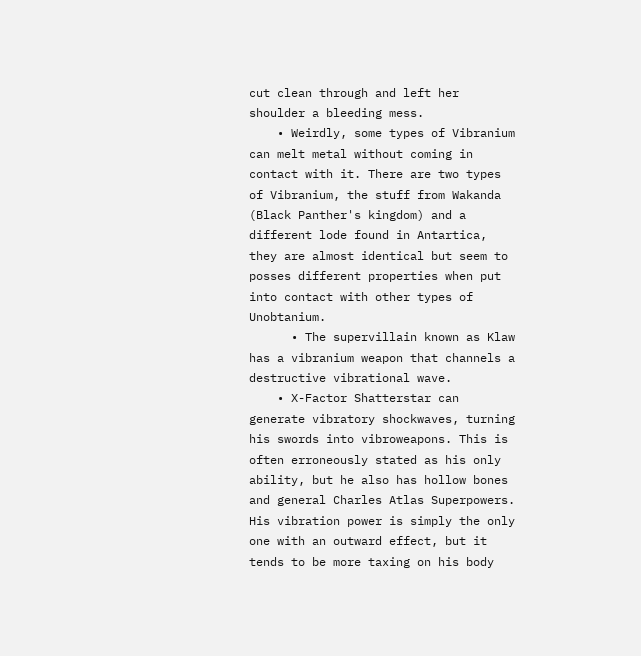cut clean through and left her shoulder a bleeding mess.
    • Weirdly, some types of Vibranium can melt metal without coming in contact with it. There are two types of Vibranium, the stuff from Wakanda (Black Panther's kingdom) and a different lode found in Antartica, they are almost identical but seem to posses different properties when put into contact with other types of Unobtanium.
      • The supervillain known as Klaw has a vibranium weapon that channels a destructive vibrational wave.
    • X-Factor Shatterstar can generate vibratory shockwaves, turning his swords into vibroweapons. This is often erroneously stated as his only ability, but he also has hollow bones and general Charles Atlas Superpowers. His vibration power is simply the only one with an outward effect, but it tends to be more taxing on his body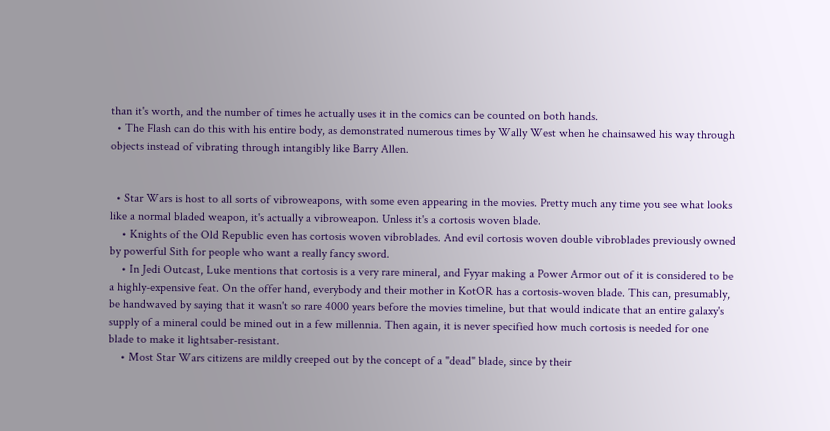than it's worth, and the number of times he actually uses it in the comics can be counted on both hands.
  • The Flash can do this with his entire body, as demonstrated numerous times by Wally West when he chainsawed his way through objects instead of vibrating through intangibly like Barry Allen.


  • Star Wars is host to all sorts of vibroweapons, with some even appearing in the movies. Pretty much any time you see what looks like a normal bladed weapon, it's actually a vibroweapon. Unless it's a cortosis woven blade.
    • Knights of the Old Republic even has cortosis woven vibroblades. And evil cortosis woven double vibroblades previously owned by powerful Sith for people who want a really fancy sword.
    • In Jedi Outcast, Luke mentions that cortosis is a very rare mineral, and Fyyar making a Power Armor out of it is considered to be a highly-expensive feat. On the offer hand, everybody and their mother in KotOR has a cortosis-woven blade. This can, presumably, be handwaved by saying that it wasn't so rare 4000 years before the movies timeline, but that would indicate that an entire galaxy's supply of a mineral could be mined out in a few millennia. Then again, it is never specified how much cortosis is needed for one blade to make it lightsaber-resistant.
    • Most Star Wars citizens are mildly creeped out by the concept of a "dead" blade, since by their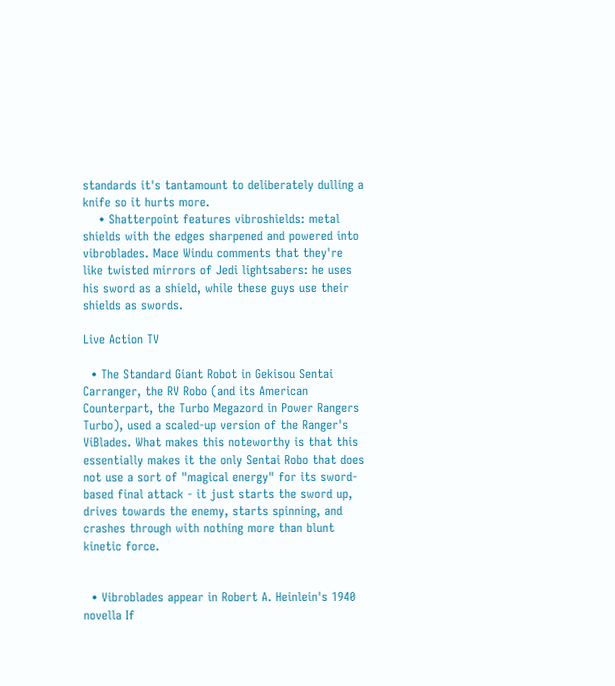standards it's tantamount to deliberately dulling a knife so it hurts more.
    • Shatterpoint features vibroshields: metal shields with the edges sharpened and powered into vibroblades. Mace Windu comments that they're like twisted mirrors of Jedi lightsabers: he uses his sword as a shield, while these guys use their shields as swords.

Live Action TV

  • The Standard Giant Robot in Gekisou Sentai Carranger, the RV Robo (and its American Counterpart, the Turbo Megazord in Power Rangers Turbo), used a scaled-up version of the Ranger's ViBlades. What makes this noteworthy is that this essentially makes it the only Sentai Robo that does not use a sort of "magical energy" for its sword-based final attack - it just starts the sword up, drives towards the enemy, starts spinning, and crashes through with nothing more than blunt kinetic force.


  • Vibroblades appear in Robert A. Heinlein's 1940 novella If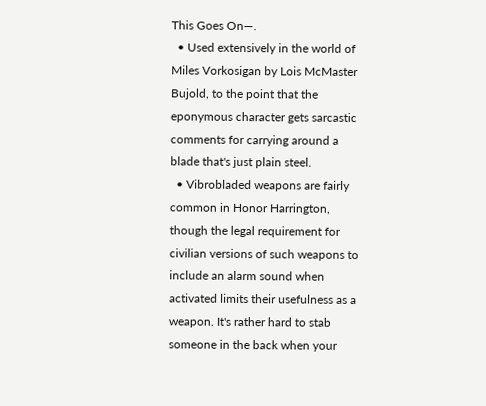This Goes On—.
  • Used extensively in the world of Miles Vorkosigan by Lois McMaster Bujold, to the point that the eponymous character gets sarcastic comments for carrying around a blade that's just plain steel.
  • Vibrobladed weapons are fairly common in Honor Harrington, though the legal requirement for civilian versions of such weapons to include an alarm sound when activated limits their usefulness as a weapon. It's rather hard to stab someone in the back when your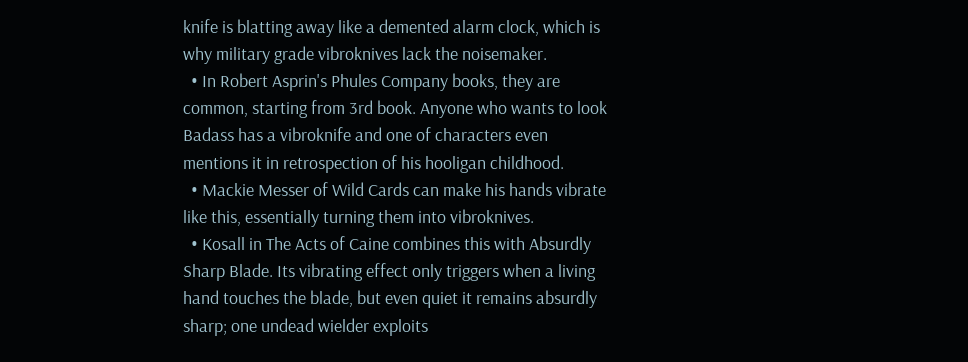knife is blatting away like a demented alarm clock, which is why military grade vibroknives lack the noisemaker.
  • In Robert Asprin's Phules Company books, they are common, starting from 3rd book. Anyone who wants to look Badass has a vibroknife and one of characters even mentions it in retrospection of his hooligan childhood.
  • Mackie Messer of Wild Cards can make his hands vibrate like this, essentially turning them into vibroknives.
  • Kosall in The Acts of Caine combines this with Absurdly Sharp Blade. Its vibrating effect only triggers when a living hand touches the blade, but even quiet it remains absurdly sharp; one undead wielder exploits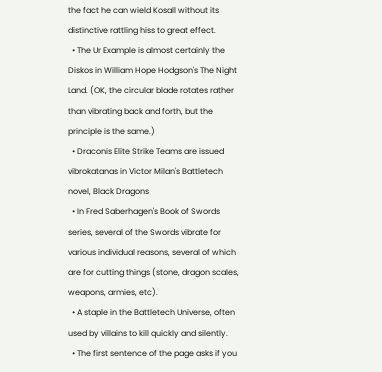the fact he can wield Kosall without its distinctive rattling hiss to great effect.
  • The Ur Example is almost certainly the Diskos in William Hope Hodgson's The Night Land. (OK, the circular blade rotates rather than vibrating back and forth, but the principle is the same.)
  • Draconis Elite Strike Teams are issued vibrokatanas in Victor Milan's Battletech novel, Black Dragons
  • In Fred Saberhagen's Book of Swords series, several of the Swords vibrate for various individual reasons, several of which are for cutting things (stone, dragon scales, weapons, armies, etc).
  • A staple in the Battletech Universe, often used by villains to kill quickly and silently.
  • The first sentence of the page asks if you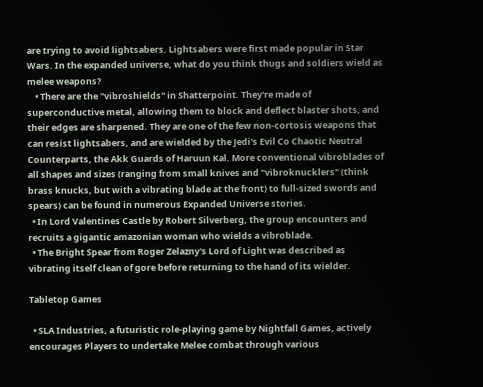are trying to avoid lightsabers. Lightsabers were first made popular in Star Wars. In the expanded universe, what do you think thugs and soldiers wield as melee weapons?
    • There are the "vibroshields" in Shatterpoint. They're made of superconductive metal, allowing them to block and deflect blaster shots, and their edges are sharpened. They are one of the few non-cortosis weapons that can resist lightsabers, and are wielded by the Jedi's Evil Co Chaotic Neutral Counterparts, the Akk Guards of Haruun Kal. More conventional vibroblades of all shapes and sizes (ranging from small knives and "vibroknucklers" (think brass knucks, but with a vibrating blade at the front) to full-sized swords and spears) can be found in numerous Expanded Universe stories.
  • In Lord Valentines Castle by Robert Silverberg, the group encounters and recruits a gigantic amazonian woman who wields a vibroblade.
  • The Bright Spear from Roger Zelazny's Lord of Light was described as vibrating itself clean of gore before returning to the hand of its wielder.

Tabletop Games

  • SLA Industries, a futuristic role-playing game by Nightfall Games, actively encourages Players to undertake Melee combat through various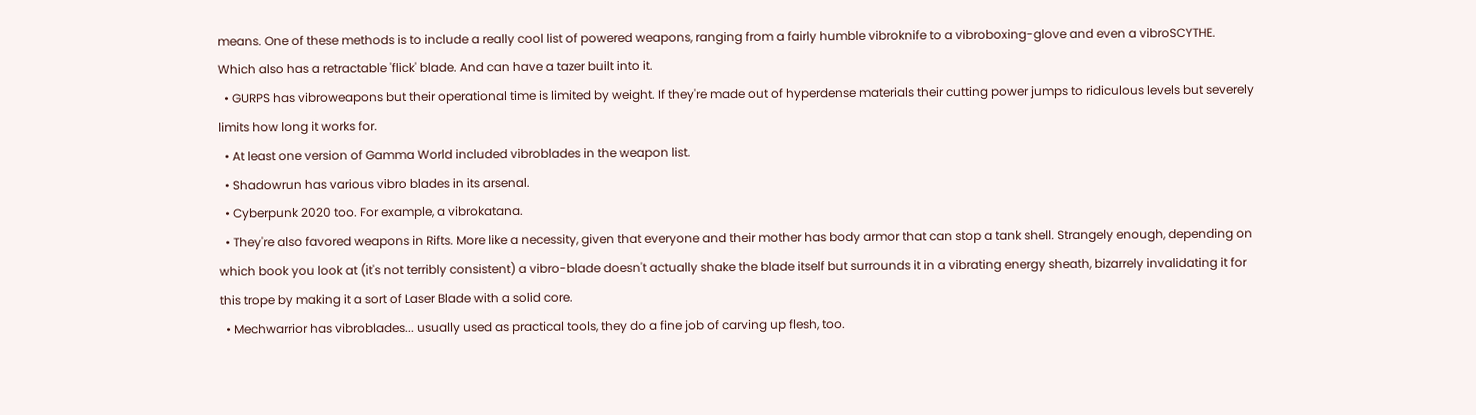means. One of these methods is to include a really cool list of powered weapons, ranging from a fairly humble vibroknife to a vibroboxing-glove and even a vibroSCYTHE. Which also has a retractable 'flick' blade. And can have a tazer built into it.
  • GURPS has vibroweapons but their operational time is limited by weight. If they're made out of hyperdense materials their cutting power jumps to ridiculous levels but severely limits how long it works for.
  • At least one version of Gamma World included vibroblades in the weapon list.
  • Shadowrun has various vibro blades in its arsenal.
  • Cyberpunk 2020 too. For example, a vibrokatana.
  • They're also favored weapons in Rifts. More like a necessity, given that everyone and their mother has body armor that can stop a tank shell. Strangely enough, depending on which book you look at (it's not terribly consistent) a vibro-blade doesn't actually shake the blade itself but surrounds it in a vibrating energy sheath, bizarrely invalidating it for this trope by making it a sort of Laser Blade with a solid core.
  • Mechwarrior has vibroblades... usually used as practical tools, they do a fine job of carving up flesh, too.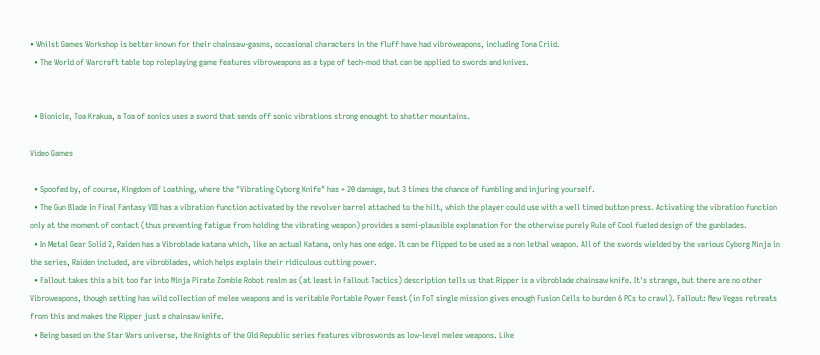• Whilst Games Workshop is better known for their chainsaw-gasms, occasional characters in the fluff have had vibroweapons, including Tona Criid.
  • The World of Warcraft table top roleplaying game features vibroweapons as a type of tech-mod that can be applied to swords and knives.


  • Bionicle, Toa Krakua, a Toa of sonics uses a sword that sends off sonic vibrations strong enought to shatter mountains.

Video Games

  • Spoofed by, of course, Kingdom of Loathing, where the "Vibrating Cyborg Knife" has + 20 damage, but 3 times the chance of fumbling and injuring yourself.
  • The Gun Blade in Final Fantasy VIII has a vibration function activated by the revolver barrel attached to the hilt, which the player could use with a well timed button press. Activating the vibration function only at the moment of contact (thus preventing fatigue from holding the vibrating weapon) provides a semi-plausible explanation for the otherwise purely Rule of Cool fueled design of the gunblades.
  • In Metal Gear Solid 2, Raiden has a Vibroblade katana which, like an actual Katana, only has one edge. It can be flipped to be used as a non lethal weapon. All of the swords wielded by the various Cyborg Ninja in the series, Raiden included, are vibroblades, which helps explain their ridiculous cutting power.
  • Fallout takes this a bit too far into Ninja Pirate Zombie Robot realm as (at least in Fallout Tactics) description tells us that Ripper is a vibroblade chainsaw knife. It's strange, but there are no other Vibroweapons, though setting has wild collection of melee weapons and is veritable Portable Power Feast (in FoT single mission gives enough Fusion Cells to burden 6 PCs to crawl). Fallout: New Vegas retreats from this and makes the Ripper just a chainsaw knife.
  • Being based on the Star Wars universe, the Knights of the Old Republic series features vibroswords as low-level melee weapons. Like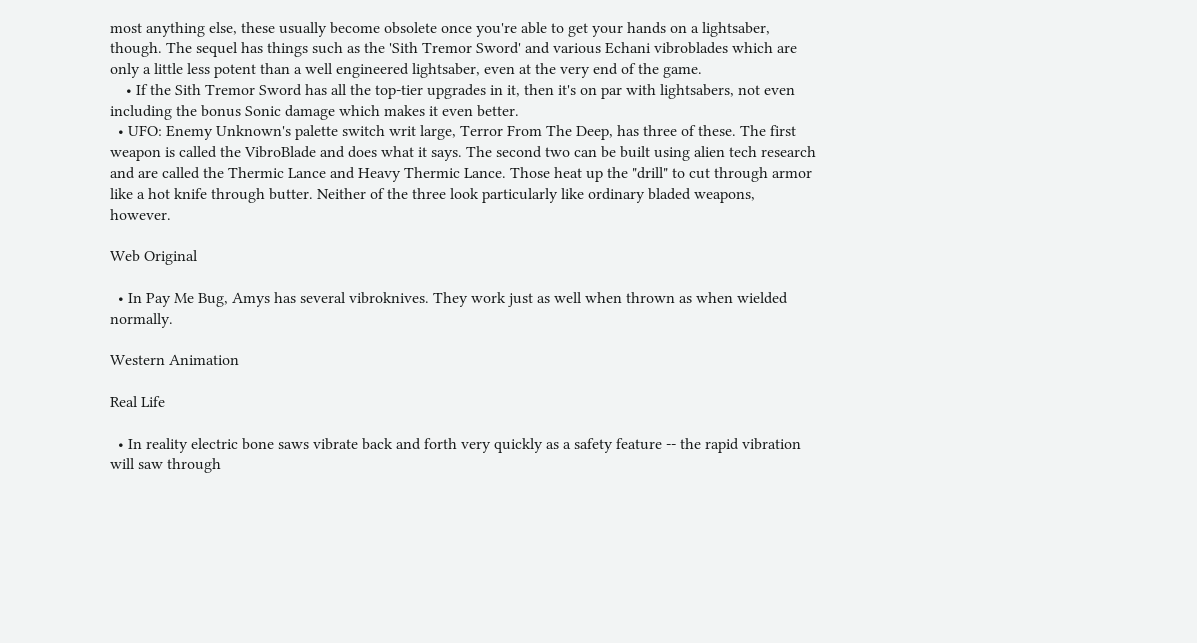most anything else, these usually become obsolete once you're able to get your hands on a lightsaber, though. The sequel has things such as the 'Sith Tremor Sword' and various Echani vibroblades which are only a little less potent than a well engineered lightsaber, even at the very end of the game.
    • If the Sith Tremor Sword has all the top-tier upgrades in it, then it's on par with lightsabers, not even including the bonus Sonic damage which makes it even better.
  • UFO: Enemy Unknown's palette switch writ large, Terror From The Deep, has three of these. The first weapon is called the VibroBlade and does what it says. The second two can be built using alien tech research and are called the Thermic Lance and Heavy Thermic Lance. Those heat up the "drill" to cut through armor like a hot knife through butter. Neither of the three look particularly like ordinary bladed weapons, however.

Web Original

  • In Pay Me Bug, Amys has several vibroknives. They work just as well when thrown as when wielded normally.

Western Animation

Real Life

  • In reality electric bone saws vibrate back and forth very quickly as a safety feature -- the rapid vibration will saw through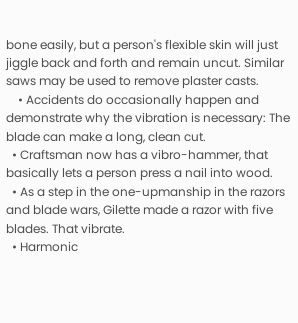bone easily, but a person's flexible skin will just jiggle back and forth and remain uncut. Similar saws may be used to remove plaster casts.
    • Accidents do occasionally happen and demonstrate why the vibration is necessary: The blade can make a long, clean cut.
  • Craftsman now has a vibro-hammer, that basically lets a person press a nail into wood.
  • As a step in the one-upmanship in the razors and blade wars, Gilette made a razor with five blades. That vibrate.
  • Harmonic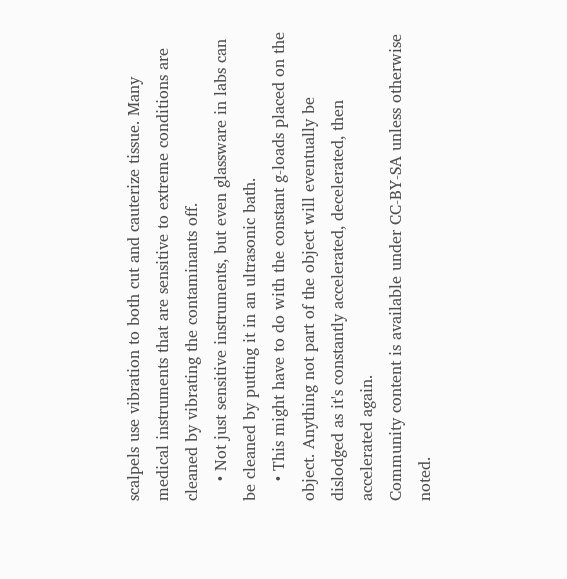scalpels use vibration to both cut and cauterize tissue. Many medical instruments that are sensitive to extreme conditions are cleaned by vibrating the contaminants off.
    • Not just sensitive instruments, but even glassware in labs can be cleaned by putting it in an ultrasonic bath.
    • This might have to do with the constant g-loads placed on the object. Anything not part of the object will eventually be dislodged as it's constantly accelerated, decelerated, then accelerated again.
Community content is available under CC-BY-SA unless otherwise noted.